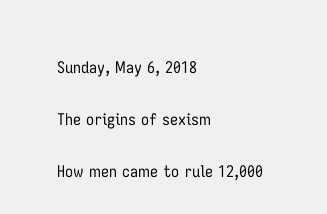Sunday, May 6, 2018

The origins of sexism

How men came to rule 12,000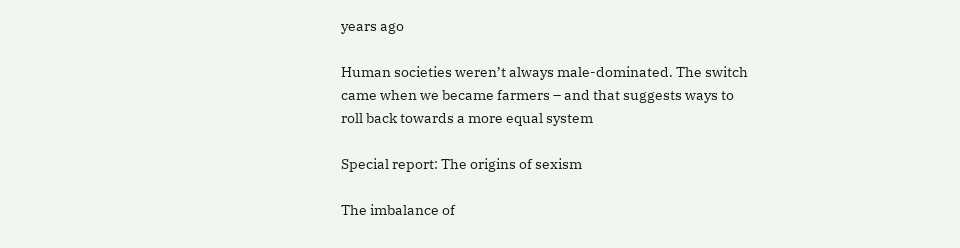years ago

Human societies weren’t always male-dominated. The switch came when we became farmers – and that suggests ways to roll back towards a more equal system

Special report: The origins of sexism

The imbalance of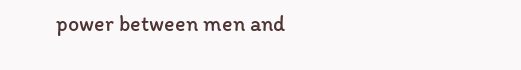power between men and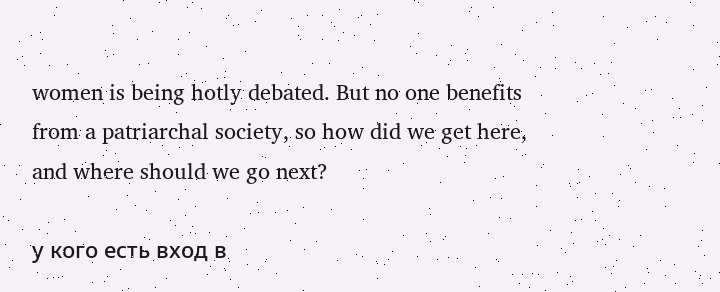women is being hotly debated. But no one benefits from a patriarchal society, so how did we get here, and where should we go next?

у кого есть вход в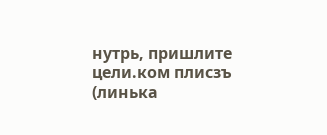нутрь, пришлите цели.ком плисзъ (линька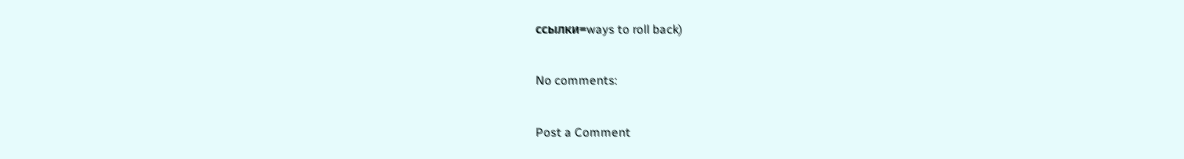ссылки=ways to roll back)

No comments:

Post a Comment